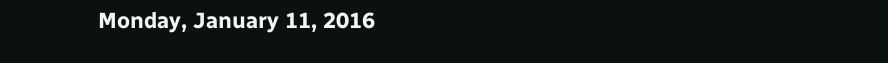Monday, January 11, 2016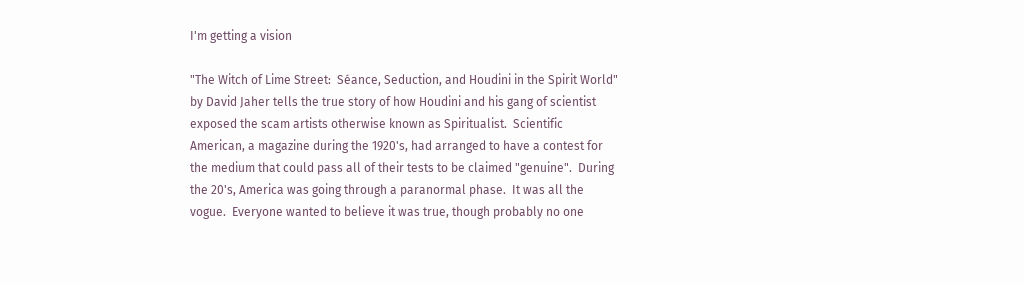I'm getting a vision

"The Witch of Lime Street:  Séance, Seduction, and Houdini in the Spirit World" by David Jaher tells the true story of how Houdini and his gang of scientist  exposed the scam artists otherwise known as Spiritualist.  Scientific American, a magazine during the 1920's, had arranged to have a contest for the medium that could pass all of their tests to be claimed "genuine".  During the 20's, America was going through a paranormal phase.  It was all the vogue.  Everyone wanted to believe it was true, though probably no one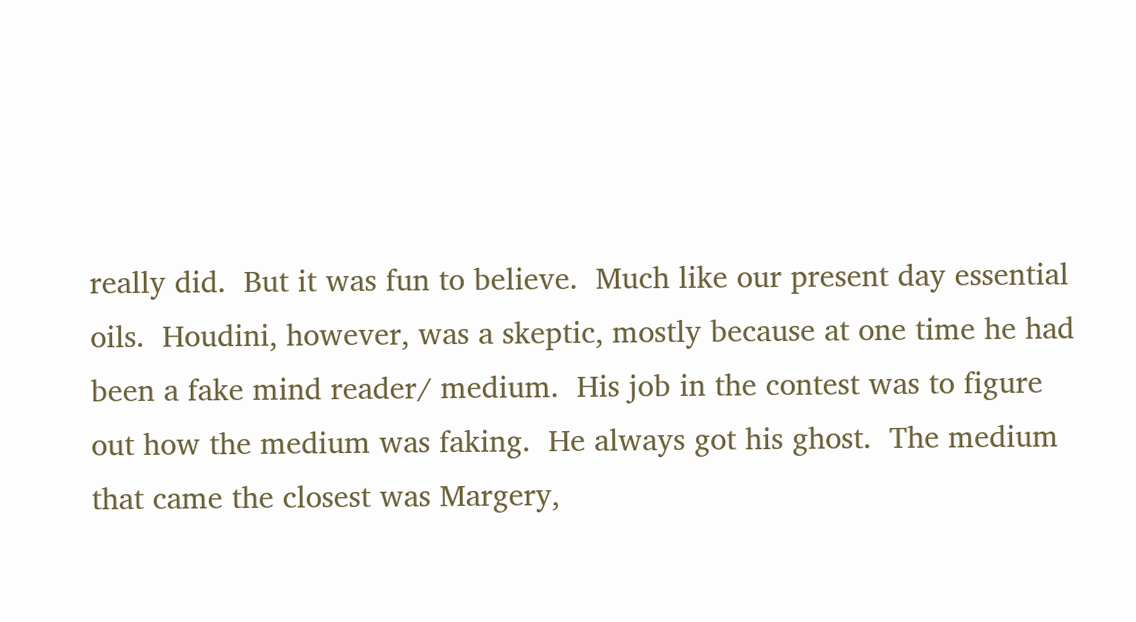really did.  But it was fun to believe.  Much like our present day essential oils.  Houdini, however, was a skeptic, mostly because at one time he had been a fake mind reader/ medium.  His job in the contest was to figure out how the medium was faking.  He always got his ghost.  The medium that came the closest was Margery,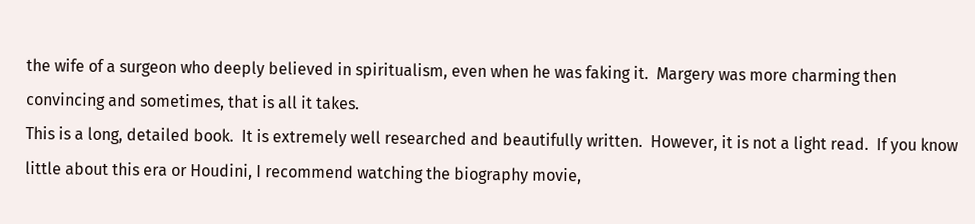the wife of a surgeon who deeply believed in spiritualism, even when he was faking it.  Margery was more charming then convincing and sometimes, that is all it takes.
This is a long, detailed book.  It is extremely well researched and beautifully written.  However, it is not a light read.  If you know little about this era or Houdini, I recommend watching the biography movie,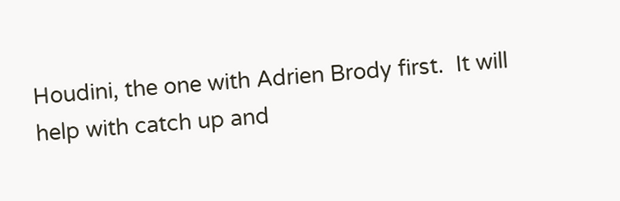Houdini, the one with Adrien Brody first.  It will help with catch up and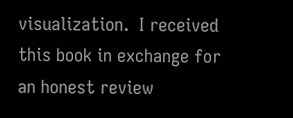visualization.  I received this book in exchange for an honest review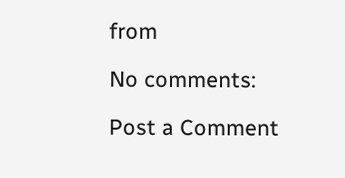from

No comments:

Post a Comment